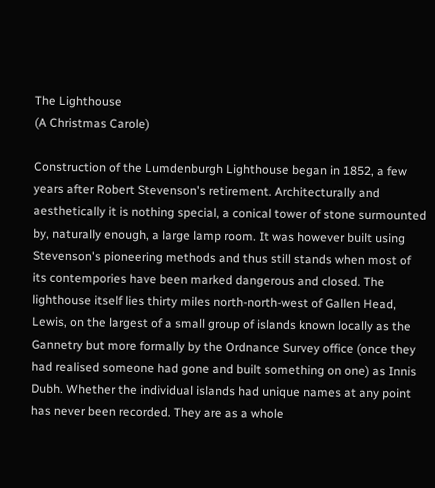The Lighthouse
(A Christmas Carole)

Construction of the Lumdenburgh Lighthouse began in 1852, a few years after Robert Stevenson's retirement. Architecturally and aesthetically it is nothing special, a conical tower of stone surmounted by, naturally enough, a large lamp room. It was however built using Stevenson's pioneering methods and thus still stands when most of its contempories have been marked dangerous and closed. The lighthouse itself lies thirty miles north-north-west of Gallen Head, Lewis, on the largest of a small group of islands known locally as the Gannetry but more formally by the Ordnance Survey office (once they had realised someone had gone and built something on one) as Innis Dubh. Whether the individual islands had unique names at any point has never been recorded. They are as a whole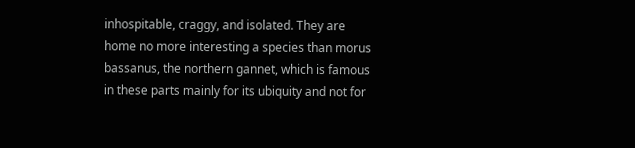inhospitable, craggy, and isolated. They are home no more interesting a species than morus bassanus, the northern gannet, which is famous in these parts mainly for its ubiquity and not for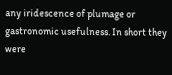any iridescence of plumage or gastronomic usefulness. In short they were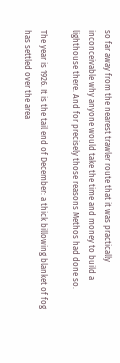so far away from the nearest trawler route that it was practically inconceivable why anyone would take the time and money to build a lighthouse there. And for precisely those reasons Methos had done so.

The year is 1926. It is the tail end of December: a thick billowing blanket of fog has settled over the area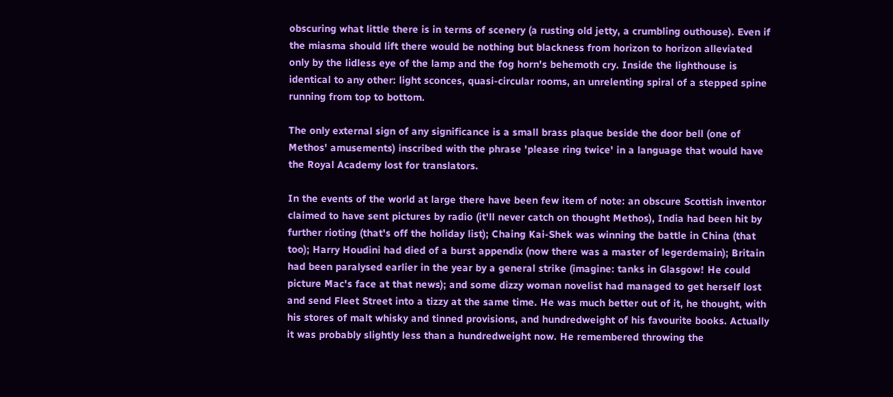obscuring what little there is in terms of scenery (a rusting old jetty, a crumbling outhouse). Even if the miasma should lift there would be nothing but blackness from horizon to horizon alleviated only by the lidless eye of the lamp and the fog horn's behemoth cry. Inside the lighthouse is identical to any other: light sconces, quasi-circular rooms, an unrelenting spiral of a stepped spine running from top to bottom.

The only external sign of any significance is a small brass plaque beside the door bell (one of Methos' amusements) inscribed with the phrase 'please ring twice' in a language that would have the Royal Academy lost for translators.

In the events of the world at large there have been few item of note: an obscure Scottish inventor claimed to have sent pictures by radio (it'll never catch on thought Methos), India had been hit by further rioting (that's off the holiday list); Chaing Kai-Shek was winning the battle in China (that too); Harry Houdini had died of a burst appendix (now there was a master of legerdemain); Britain had been paralysed earlier in the year by a general strike (imagine: tanks in Glasgow! He could picture Mac's face at that news); and some dizzy woman novelist had managed to get herself lost and send Fleet Street into a tizzy at the same time. He was much better out of it, he thought, with his stores of malt whisky and tinned provisions, and hundredweight of his favourite books. Actually it was probably slightly less than a hundredweight now. He remembered throwing the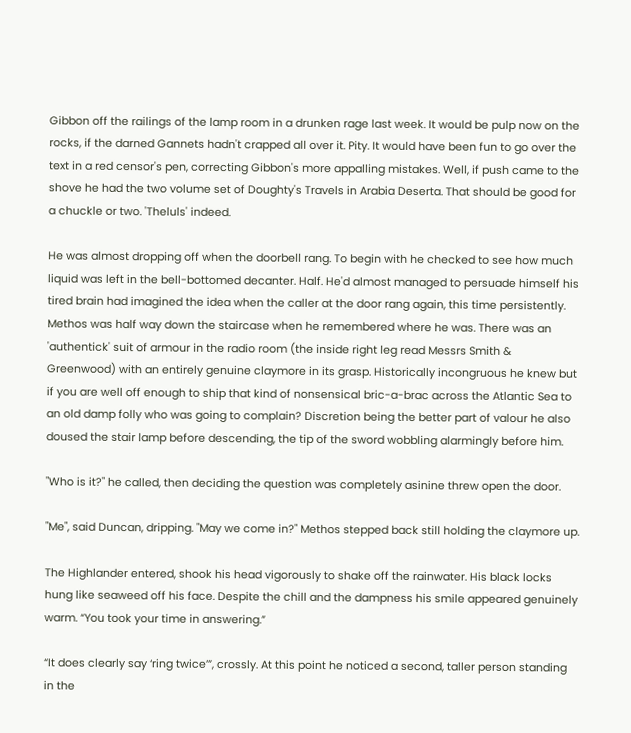Gibbon off the railings of the lamp room in a drunken rage last week. It would be pulp now on the rocks, if the darned Gannets hadn't crapped all over it. Pity. It would have been fun to go over the text in a red censor's pen, correcting Gibbon's more appalling mistakes. Well, if push came to the shove he had the two volume set of Doughty's Travels in Arabia Deserta. That should be good for a chuckle or two. 'Theluls' indeed.

He was almost dropping off when the doorbell rang. To begin with he checked to see how much liquid was left in the bell-bottomed decanter. Half. He'd almost managed to persuade himself his tired brain had imagined the idea when the caller at the door rang again, this time persistently. Methos was half way down the staircase when he remembered where he was. There was an 'authentick' suit of armour in the radio room (the inside right leg read Messrs Smith & Greenwood) with an entirely genuine claymore in its grasp. Historically incongruous he knew but if you are well off enough to ship that kind of nonsensical bric-a-brac across the Atlantic Sea to an old damp folly who was going to complain? Discretion being the better part of valour he also doused the stair lamp before descending, the tip of the sword wobbling alarmingly before him.

"Who is it?" he called, then deciding the question was completely asinine threw open the door.

"Me", said Duncan, dripping. "May we come in?" Methos stepped back still holding the claymore up.

The Highlander entered, shook his head vigorously to shake off the rainwater. His black locks hung like seaweed off his face. Despite the chill and the dampness his smile appeared genuinely warm. “You took your time in answering.”

“It does clearly say ‘ring twice’”, crossly. At this point he noticed a second, taller person standing in the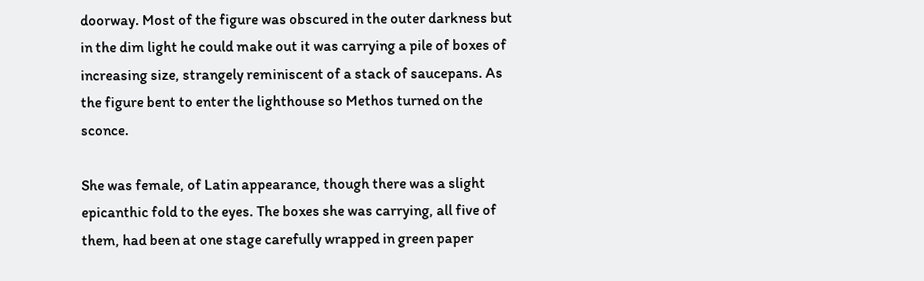doorway. Most of the figure was obscured in the outer darkness but in the dim light he could make out it was carrying a pile of boxes of increasing size, strangely reminiscent of a stack of saucepans. As the figure bent to enter the lighthouse so Methos turned on the sconce.

She was female, of Latin appearance, though there was a slight epicanthic fold to the eyes. The boxes she was carrying, all five of them, had been at one stage carefully wrapped in green paper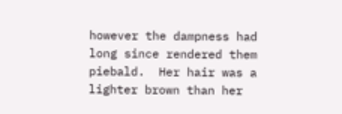however the dampness had long since rendered them piebald.  Her hair was a lighter brown than her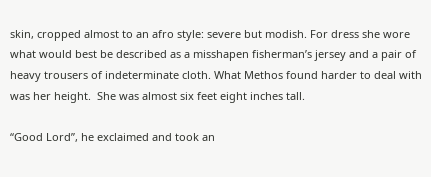skin, cropped almost to an afro style: severe but modish. For dress she wore what would best be described as a misshapen fisherman’s jersey and a pair of heavy trousers of indeterminate cloth. What Methos found harder to deal with was her height.  She was almost six feet eight inches tall.

“Good Lord”, he exclaimed and took an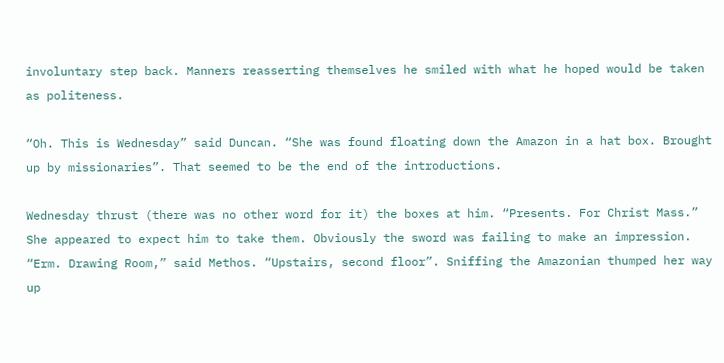involuntary step back. Manners reasserting themselves he smiled with what he hoped would be taken as politeness.

“Oh. This is Wednesday” said Duncan. “She was found floating down the Amazon in a hat box. Brought up by missionaries”. That seemed to be the end of the introductions.

Wednesday thrust (there was no other word for it) the boxes at him. “Presents. For Christ Mass.” She appeared to expect him to take them. Obviously the sword was failing to make an impression. “Erm. Drawing Room,” said Methos. “Upstairs, second floor”. Sniffing the Amazonian thumped her way up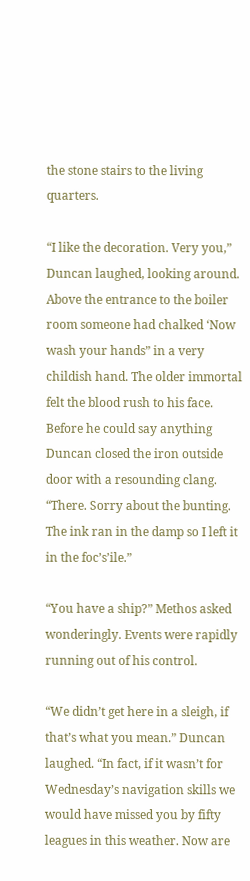the stone stairs to the living quarters.

“I like the decoration. Very you,” Duncan laughed, looking around. Above the entrance to the boiler room someone had chalked ‘Now wash your hands” in a very childish hand. The older immortal felt the blood rush to his face. Before he could say anything Duncan closed the iron outside door with a resounding clang. “There. Sorry about the bunting. The ink ran in the damp so I left it in the foc’s’ile.”

“You have a ship?” Methos asked wonderingly. Events were rapidly running out of his control.

“We didn’t get here in a sleigh, if that’s what you mean.” Duncan laughed. “In fact, if it wasn’t for Wednesday’s navigation skills we would have missed you by fifty leagues in this weather. Now are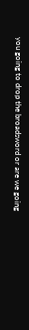you going to drop the broadsword or are we going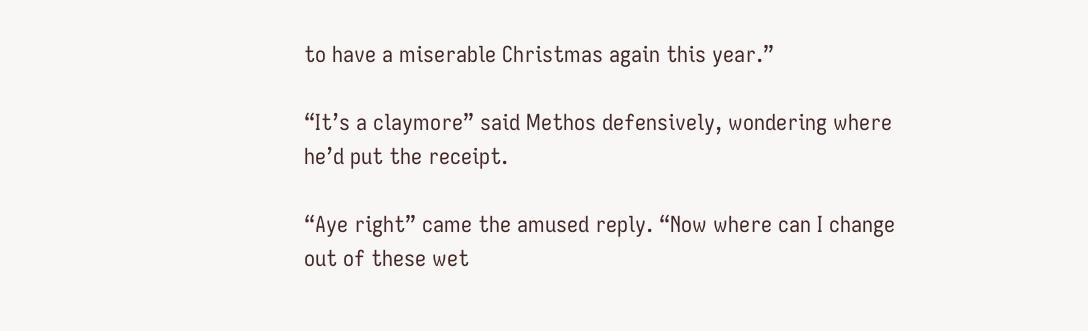to have a miserable Christmas again this year.”

“It’s a claymore” said Methos defensively, wondering where he’d put the receipt.

“Aye right” came the amused reply. “Now where can I change out of these wet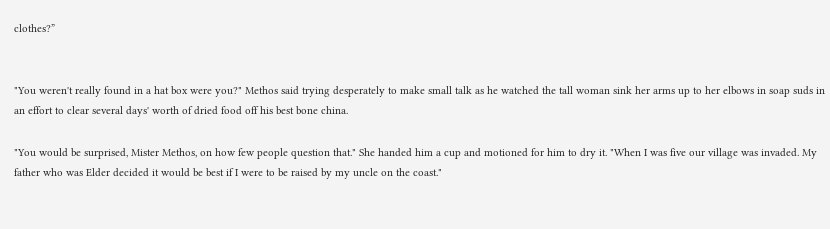clothes?”


"You weren't really found in a hat box were you?" Methos said trying desperately to make small talk as he watched the tall woman sink her arms up to her elbows in soap suds in an effort to clear several days' worth of dried food off his best bone china.

"You would be surprised, Mister Methos, on how few people question that." She handed him a cup and motioned for him to dry it. "When I was five our village was invaded. My father who was Elder decided it would be best if I were to be raised by my uncle on the coast."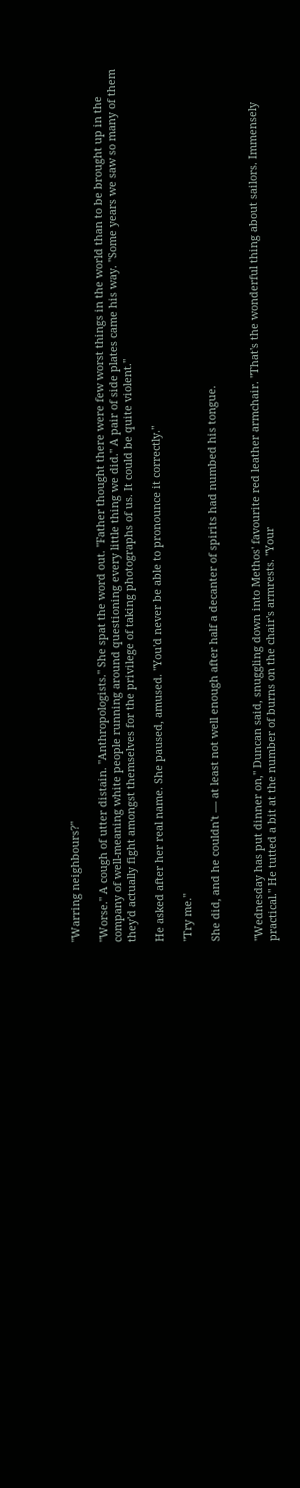"Warring neighbours?"

"Worse." A cough of utter distain. "Anthropologists." She spat the word out. "Father thought there were few worst things in the world than to be brought up in the company of well-meaning white people running around questioning every little thing we did." A pair of side plates came his way. "Some years we saw so many of them they'd actually fight amongst themselves for the privilege of taking photographs of us. It could be quite violent."

He asked after her real name. She paused, amused. "You'd never be able to pronounce it correctly."

"Try me."

She did, and he couldn't — at least not well enough after half a decanter of spirits had numbed his tongue.


"Wednesday has put dinner on," Duncan said, snuggling down into Methos' favourite red leather armchair. "That's the wonderful thing about sailors. Immensely practical." He tutted a bit at the number of burns on the chair's armrests. "Your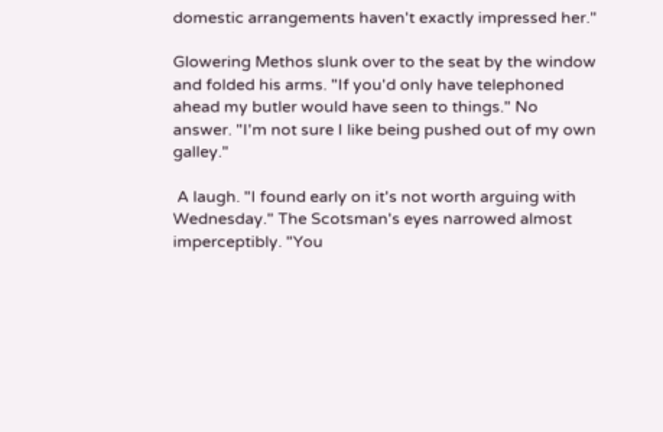domestic arrangements haven't exactly impressed her."

Glowering Methos slunk over to the seat by the window and folded his arms. "If you'd only have telephoned ahead my butler would have seen to things." No answer. "I'm not sure I like being pushed out of my own galley."

 A laugh. "I found early on it's not worth arguing with Wednesday." The Scotsman's eyes narrowed almost imperceptibly. "You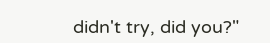didn't try, did you?"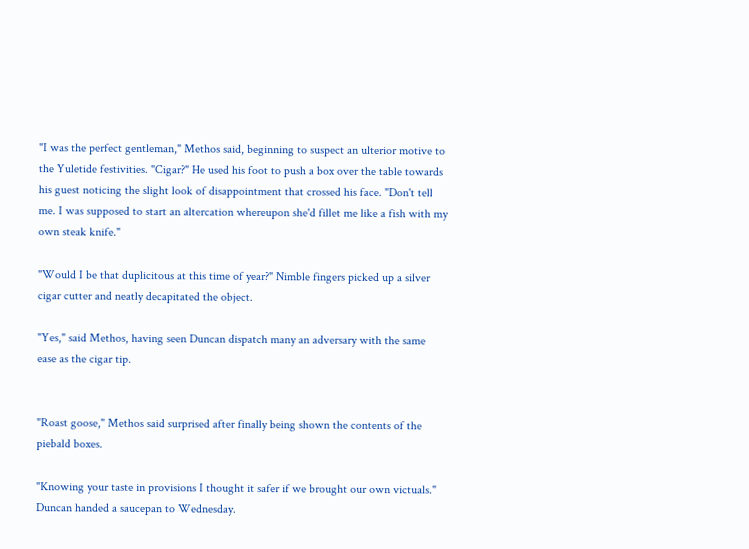"I was the perfect gentleman," Methos said, beginning to suspect an ulterior motive to the Yuletide festivities. "Cigar?" He used his foot to push a box over the table towards his guest noticing the slight look of disappointment that crossed his face. "Don't tell me. I was supposed to start an altercation whereupon she'd fillet me like a fish with my own steak knife."

"Would I be that duplicitous at this time of year?" Nimble fingers picked up a silver cigar cutter and neatly decapitated the object.

"Yes," said Methos, having seen Duncan dispatch many an adversary with the same ease as the cigar tip.


"Roast goose," Methos said surprised after finally being shown the contents of the piebald boxes.

"Knowing your taste in provisions I thought it safer if we brought our own victuals." Duncan handed a saucepan to Wednesday.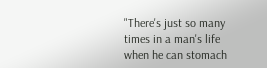"There's just so many times in a man's life when he can stomach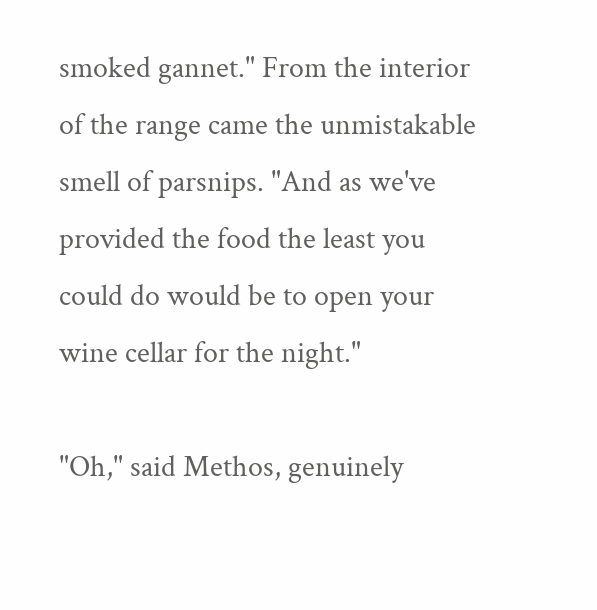smoked gannet." From the interior of the range came the unmistakable smell of parsnips. "And as we've provided the food the least you could do would be to open your wine cellar for the night."

"Oh," said Methos, genuinely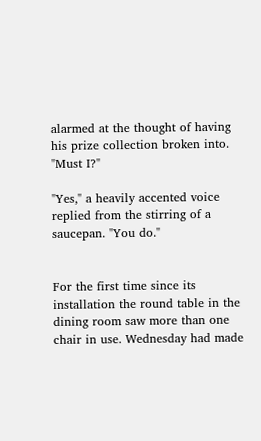alarmed at the thought of having his prize collection broken into. "Must I?"

"Yes," a heavily accented voice replied from the stirring of a saucepan. "You do."


For the first time since its installation the round table in the dining room saw more than one chair in use. Wednesday had made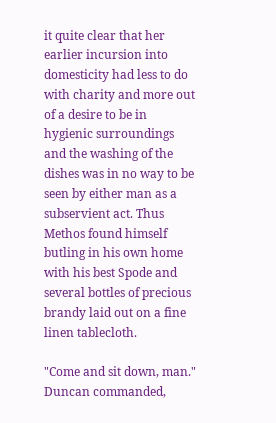it quite clear that her earlier incursion into domesticity had less to do with charity and more out of a desire to be in hygienic surroundings and the washing of the dishes was in no way to be seen by either man as a subservient act. Thus Methos found himself butling in his own home with his best Spode and several bottles of precious brandy laid out on a fine linen tablecloth.

"Come and sit down, man." Duncan commanded,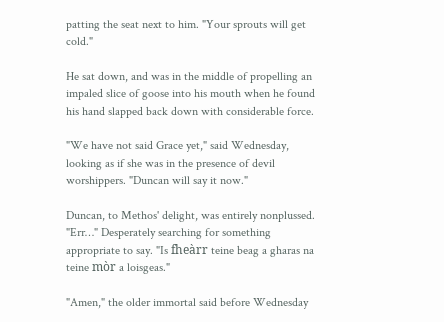patting the seat next to him. "Your sprouts will get cold."

He sat down, and was in the middle of propelling an impaled slice of goose into his mouth when he found his hand slapped back down with considerable force.

"We have not said Grace yet," said Wednesday, looking as if she was in the presence of devil worshippers. "Duncan will say it now."

Duncan, to Methos' delight, was entirely nonplussed. "Err…" Desperately searching for something appropriate to say. "Is fheàrr teine beag a gharas na teine mòr a loisgeas."

"Amen," the older immortal said before Wednesday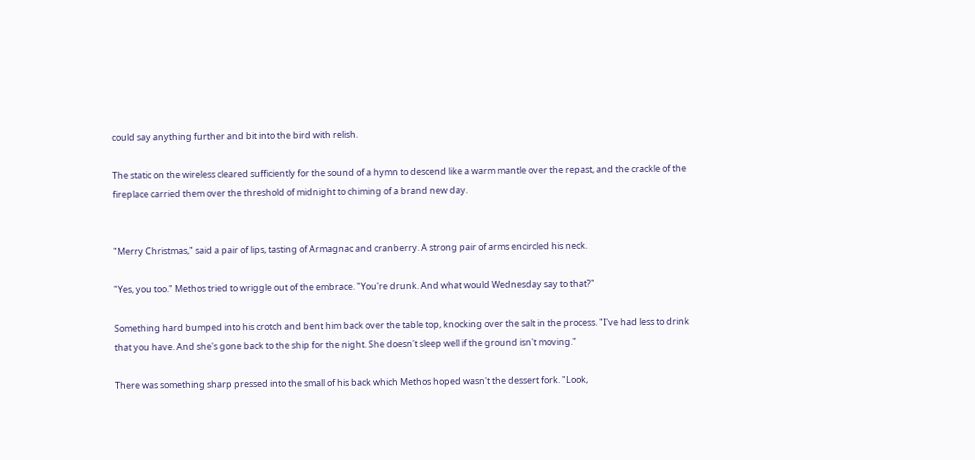could say anything further and bit into the bird with relish.

The static on the wireless cleared sufficiently for the sound of a hymn to descend like a warm mantle over the repast, and the crackle of the fireplace carried them over the threshold of midnight to chiming of a brand new day.


"Merry Christmas," said a pair of lips, tasting of Armagnac and cranberry. A strong pair of arms encircled his neck.

"Yes, you too." Methos tried to wriggle out of the embrace. "You're drunk. And what would Wednesday say to that?"

Something hard bumped into his crotch and bent him back over the table top, knocking over the salt in the process. "I've had less to drink that you have. And she's gone back to the ship for the night. She doesn't sleep well if the ground isn't moving."

There was something sharp pressed into the small of his back which Methos hoped wasn't the dessert fork. "Look,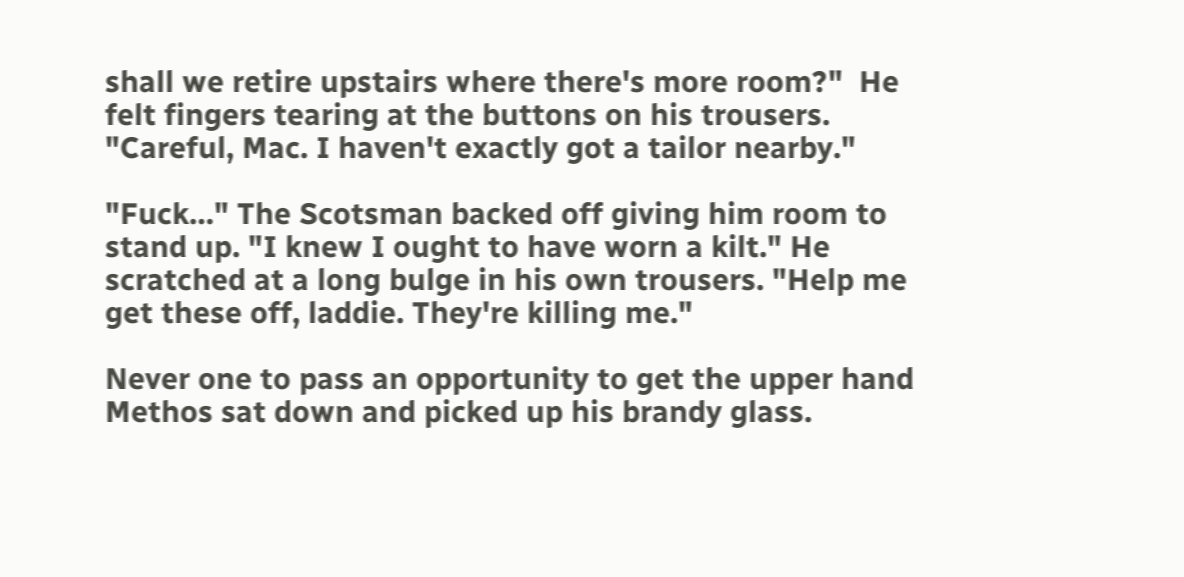shall we retire upstairs where there's more room?"  He felt fingers tearing at the buttons on his trousers. "Careful, Mac. I haven't exactly got a tailor nearby."

"Fuck…" The Scotsman backed off giving him room to stand up. "I knew I ought to have worn a kilt." He scratched at a long bulge in his own trousers. "Help me get these off, laddie. They're killing me."

Never one to pass an opportunity to get the upper hand Methos sat down and picked up his brandy glass.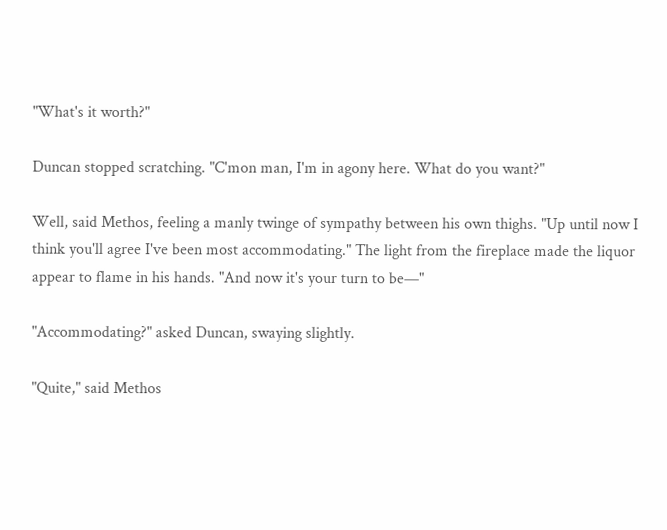"What's it worth?"

Duncan stopped scratching. "C'mon man, I'm in agony here. What do you want?"

Well, said Methos, feeling a manly twinge of sympathy between his own thighs. "Up until now I think you'll agree I've been most accommodating." The light from the fireplace made the liquor appear to flame in his hands. "And now it's your turn to be—"

"Accommodating?" asked Duncan, swaying slightly.

"Quite," said Methos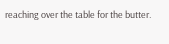reaching over the table for the butter.